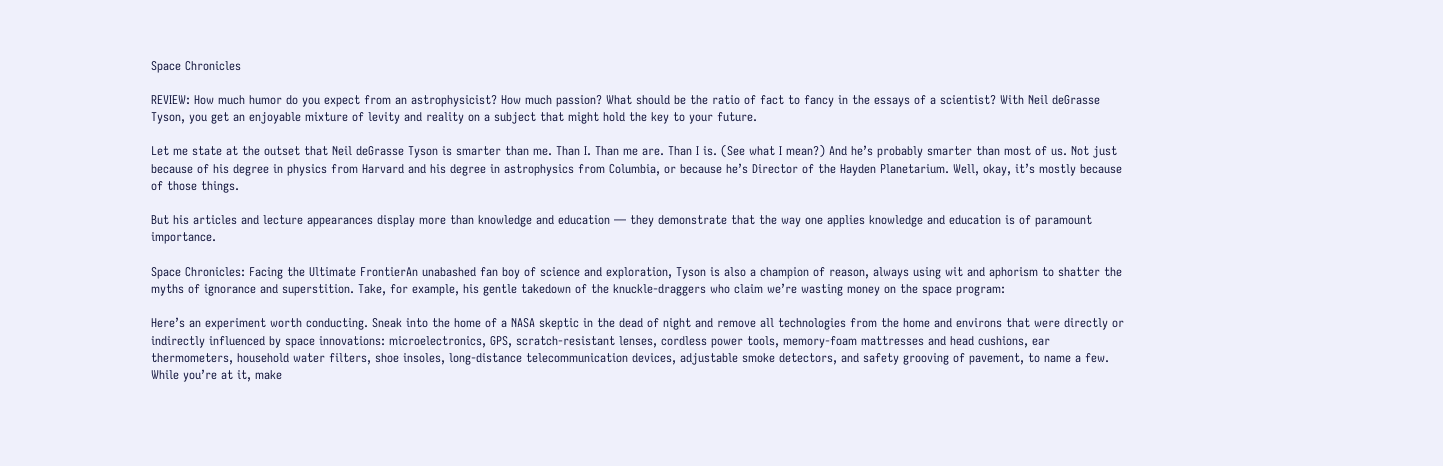Space Chronicles

REVIEW: How much humor do you expect from an astrophysicist? How much passion? What should be the ratio of fact to fancy in the essays of a scientist? With Neil deGrasse Tyson, you get an enjoyable mixture of levity and reality on a subject that might hold the key to your future.

Let me state at the outset that Neil deGrasse Tyson is smarter than me. Than I. Than me are. Than I is. (See what I mean?) And he’s probably smarter than most of us. Not just because of his degree in physics from Harvard and his degree in astrophysics from Columbia, or because he’s Director of the Hayden Planetarium. Well, okay, it’s mostly because of those things.

But his articles and lecture appearances display more than knowledge and education — they demonstrate that the way one applies knowledge and education is of paramount importance.

Space Chronicles: Facing the Ultimate FrontierAn unabashed fan boy of science and exploration, Tyson is also a champion of reason, always using wit and aphorism to shatter the myths of ignorance and superstition. Take, for example, his gentle takedown of the knuckle-draggers who claim we’re wasting money on the space program:

Here’s an experiment worth conducting. Sneak into the home of a NASA skeptic in the dead of night and remove all technologies from the home and environs that were directly or indirectly influenced by space innovations: microelectronics, GPS, scratch-resistant lenses, cordless power tools, memory-foam mattresses and head cushions, ear thermometers, household water filters, shoe insoles, long-distance telecommunication devices, adjustable smoke detectors, and safety grooving of pavement, to name a few. While you’re at it, make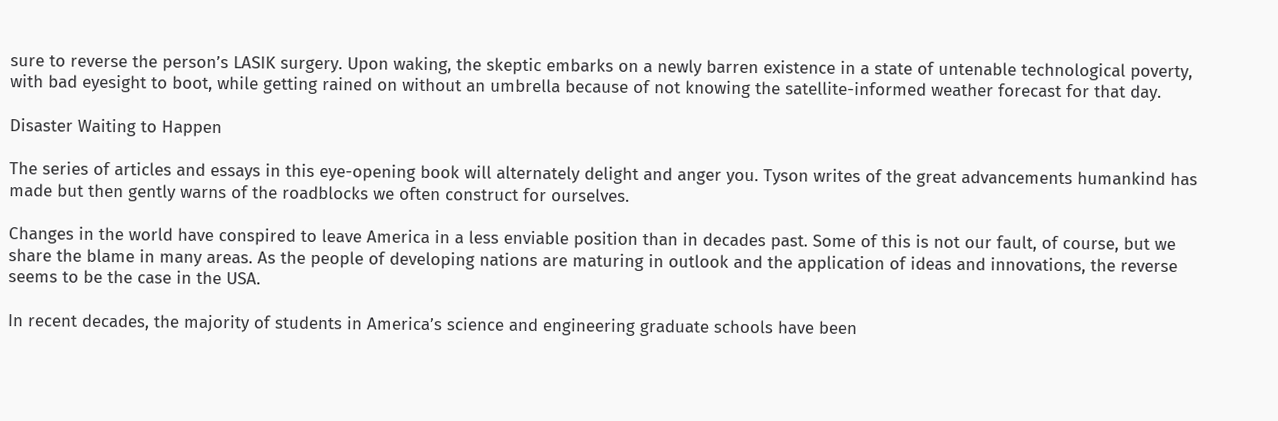sure to reverse the person’s LASIK surgery. Upon waking, the skeptic embarks on a newly barren existence in a state of untenable technological poverty, with bad eyesight to boot, while getting rained on without an umbrella because of not knowing the satellite-informed weather forecast for that day.

Disaster Waiting to Happen

The series of articles and essays in this eye-opening book will alternately delight and anger you. Tyson writes of the great advancements humankind has made but then gently warns of the roadblocks we often construct for ourselves.

Changes in the world have conspired to leave America in a less enviable position than in decades past. Some of this is not our fault, of course, but we share the blame in many areas. As the people of developing nations are maturing in outlook and the application of ideas and innovations, the reverse seems to be the case in the USA.

In recent decades, the majority of students in America’s science and engineering graduate schools have been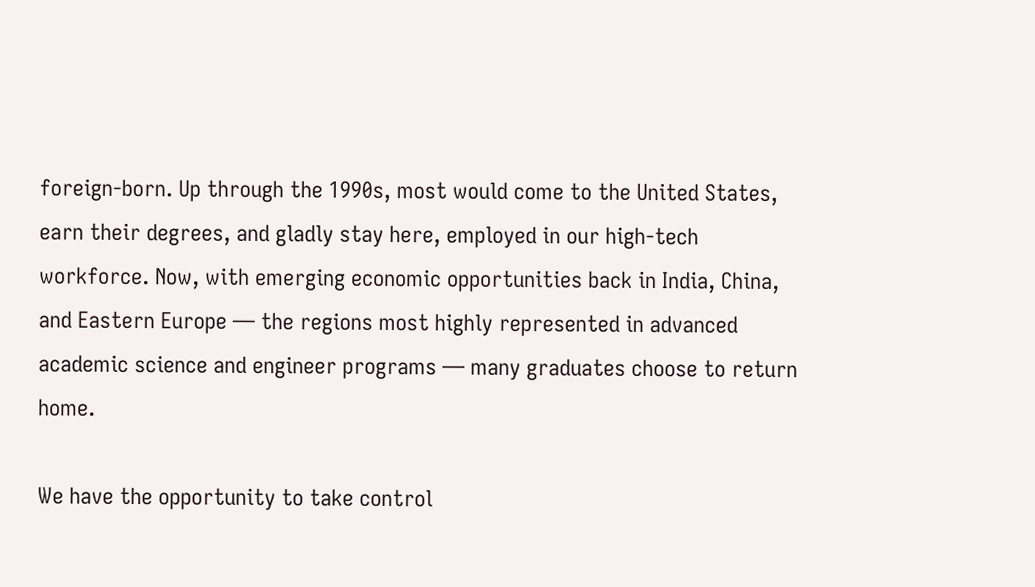foreign-born. Up through the 1990s, most would come to the United States, earn their degrees, and gladly stay here, employed in our high-tech workforce. Now, with emerging economic opportunities back in India, China, and Eastern Europe — the regions most highly represented in advanced academic science and engineer programs — many graduates choose to return home.

We have the opportunity to take control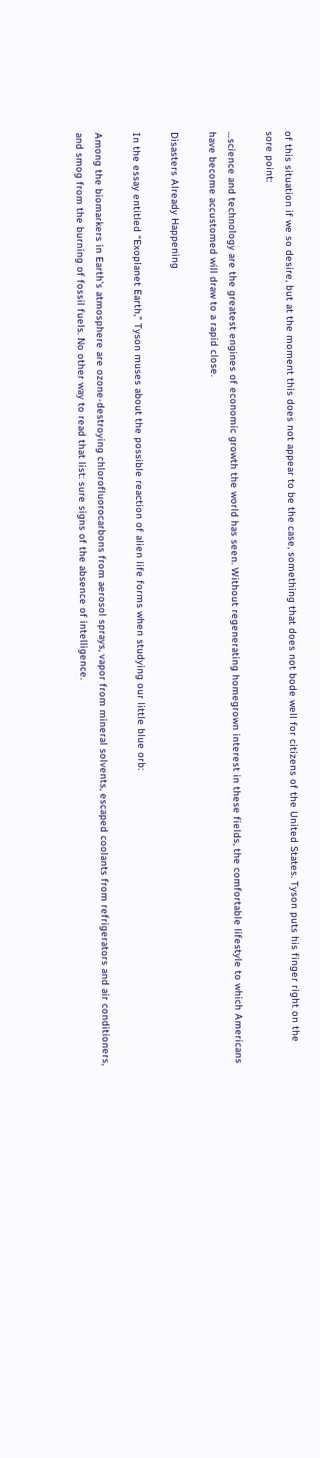of this situation if we so desire, but at the moment this does not appear to be the case, something that does not bode well for citizens of the United States. Tyson puts his finger right on the sore point:

…science and technology are the greatest engines of economic growth the world has seen. Without regenerating homegrown interest in these fields, the comfortable lifestyle to which Americans have become accustomed will draw to a rapid close.

Disasters Already Happening

In the essay entitled “Exoplanet Earth,” Tyson muses about the possible reaction of alien life forms when studying our little blue orb:

Among the biomarkers in Earth’s atmosphere are ozone-destroying chlorofluorocarbons from aerosol sprays, vapor from mineral solvents, escaped coolants from refrigerators and air conditioners, and smog from the burning of fossil fuels. No other way to read that list: sure signs of the absence of intelligence.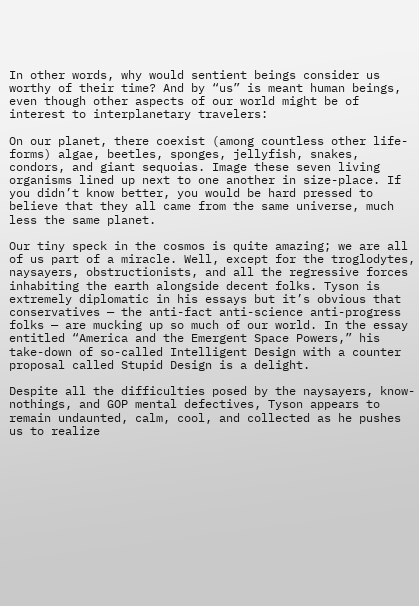In other words, why would sentient beings consider us worthy of their time? And by “us” is meant human beings, even though other aspects of our world might be of interest to interplanetary travelers:

On our planet, there coexist (among countless other life-forms) algae, beetles, sponges, jellyfish, snakes, condors, and giant sequoias. Image these seven living organisms lined up next to one another in size-place. If you didn’t know better, you would be hard pressed to believe that they all came from the same universe, much less the same planet.

Our tiny speck in the cosmos is quite amazing; we are all of us part of a miracle. Well, except for the troglodytes, naysayers, obstructionists, and all the regressive forces inhabiting the earth alongside decent folks. Tyson is extremely diplomatic in his essays but it’s obvious that conservatives — the anti-fact anti-science anti-progress folks — are mucking up so much of our world. In the essay entitled “America and the Emergent Space Powers,” his take-down of so-called Intelligent Design with a counter proposal called Stupid Design is a delight.

Despite all the difficulties posed by the naysayers, know-nothings, and GOP mental defectives, Tyson appears to remain undaunted, calm, cool, and collected as he pushes us to realize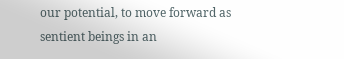our potential, to move forward as sentient beings in an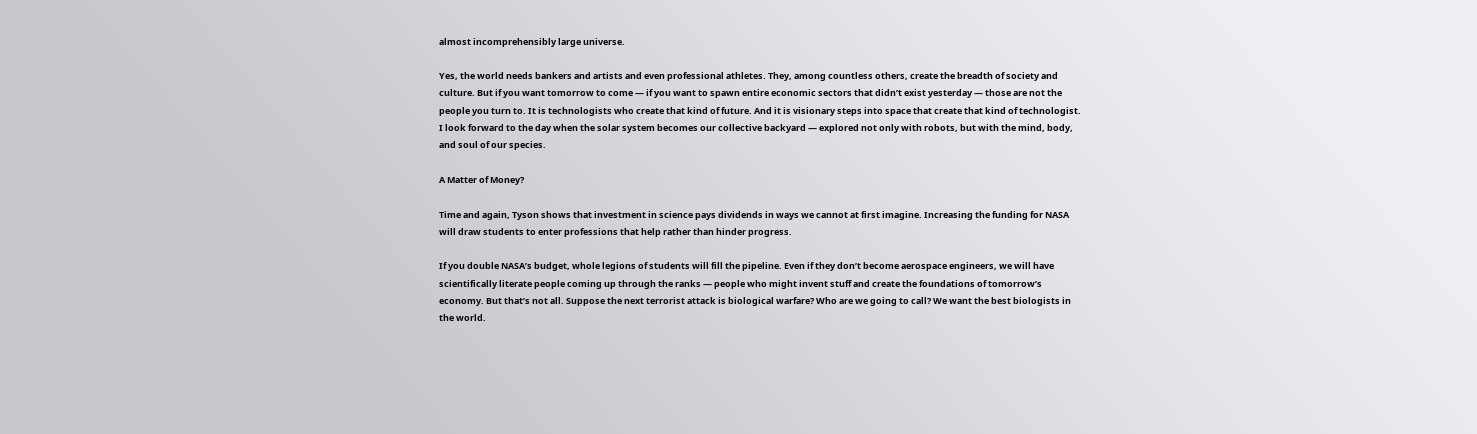almost incomprehensibly large universe.

Yes, the world needs bankers and artists and even professional athletes. They, among countless others, create the breadth of society and culture. But if you want tomorrow to come — if you want to spawn entire economic sectors that didn’t exist yesterday — those are not the people you turn to. It is technologists who create that kind of future. And it is visionary steps into space that create that kind of technologist. I look forward to the day when the solar system becomes our collective backyard — explored not only with robots, but with the mind, body, and soul of our species.

A Matter of Money?

Time and again, Tyson shows that investment in science pays dividends in ways we cannot at first imagine. Increasing the funding for NASA will draw students to enter professions that help rather than hinder progress.

If you double NASA’s budget, whole legions of students will fill the pipeline. Even if they don’t become aerospace engineers, we will have scientifically literate people coming up through the ranks — people who might invent stuff and create the foundations of tomorrow’s economy. But that’s not all. Suppose the next terrorist attack is biological warfare? Who are we going to call? We want the best biologists in the world.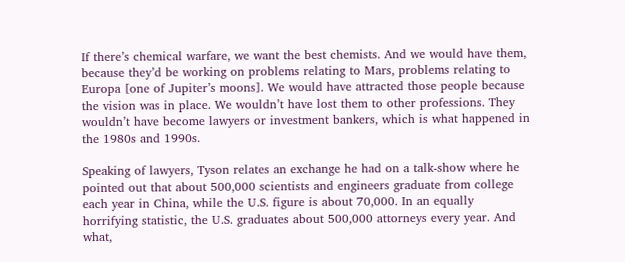If there’s chemical warfare, we want the best chemists. And we would have them, because they’d be working on problems relating to Mars, problems relating to Europa [one of Jupiter’s moons]. We would have attracted those people because the vision was in place. We wouldn’t have lost them to other professions. They wouldn’t have become lawyers or investment bankers, which is what happened in the 1980s and 1990s.

Speaking of lawyers, Tyson relates an exchange he had on a talk-show where he pointed out that about 500,000 scientists and engineers graduate from college each year in China, while the U.S. figure is about 70,000. In an equally horrifying statistic, the U.S. graduates about 500,000 attorneys every year. And what,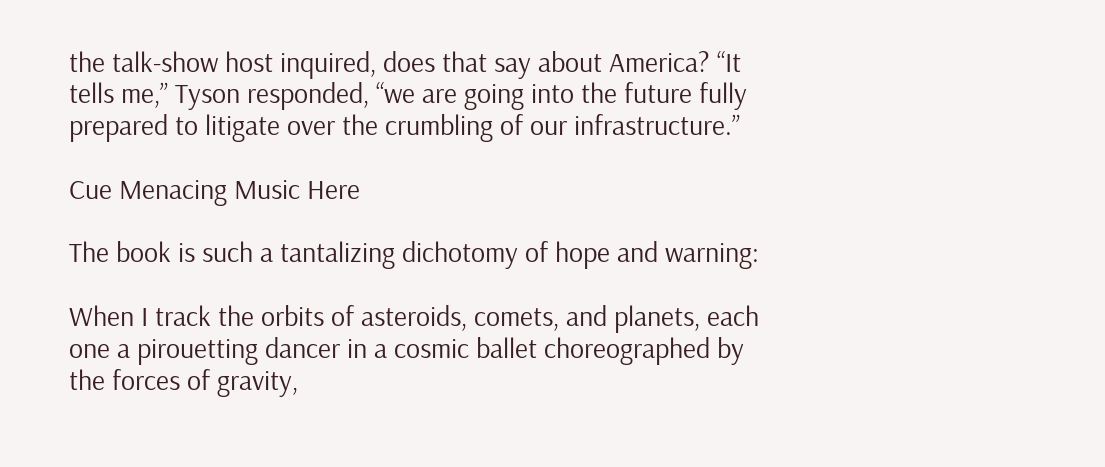the talk-show host inquired, does that say about America? “It tells me,” Tyson responded, “we are going into the future fully prepared to litigate over the crumbling of our infrastructure.”

Cue Menacing Music Here

The book is such a tantalizing dichotomy of hope and warning:

When I track the orbits of asteroids, comets, and planets, each one a pirouetting dancer in a cosmic ballet choreographed by the forces of gravity,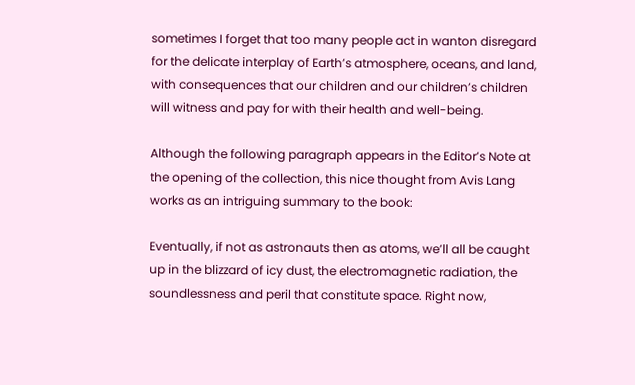sometimes I forget that too many people act in wanton disregard for the delicate interplay of Earth’s atmosphere, oceans, and land, with consequences that our children and our children’s children will witness and pay for with their health and well-being.

Although the following paragraph appears in the Editor’s Note at the opening of the collection, this nice thought from Avis Lang works as an intriguing summary to the book:

Eventually, if not as astronauts then as atoms, we’ll all be caught up in the blizzard of icy dust, the electromagnetic radiation, the soundlessness and peril that constitute space. Right now,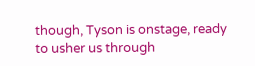though, Tyson is onstage, ready to usher us through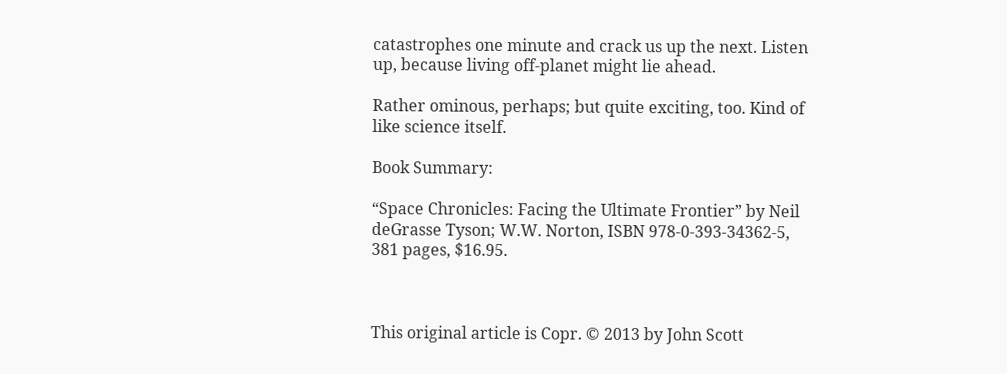catastrophes one minute and crack us up the next. Listen up, because living off-planet might lie ahead.

Rather ominous, perhaps; but quite exciting, too. Kind of like science itself.

Book Summary:

“Space Chronicles: Facing the Ultimate Frontier” by Neil deGrasse Tyson; W.W. Norton, ISBN 978-0-393-34362-5, 381 pages, $16.95.



This original article is Copr. © 2013 by John Scott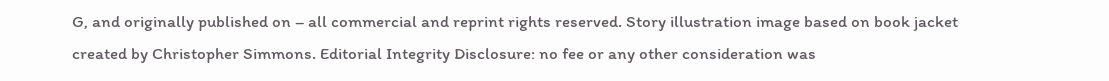G, and originally published on – all commercial and reprint rights reserved. Story illustration image based on book jacket created by Christopher Simmons. Editorial Integrity Disclosure: no fee or any other consideration was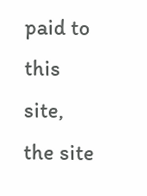paid to this site, the site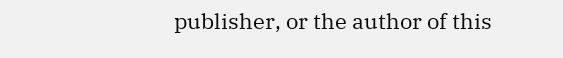publisher, or the author of this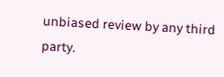unbiased review by any third party.